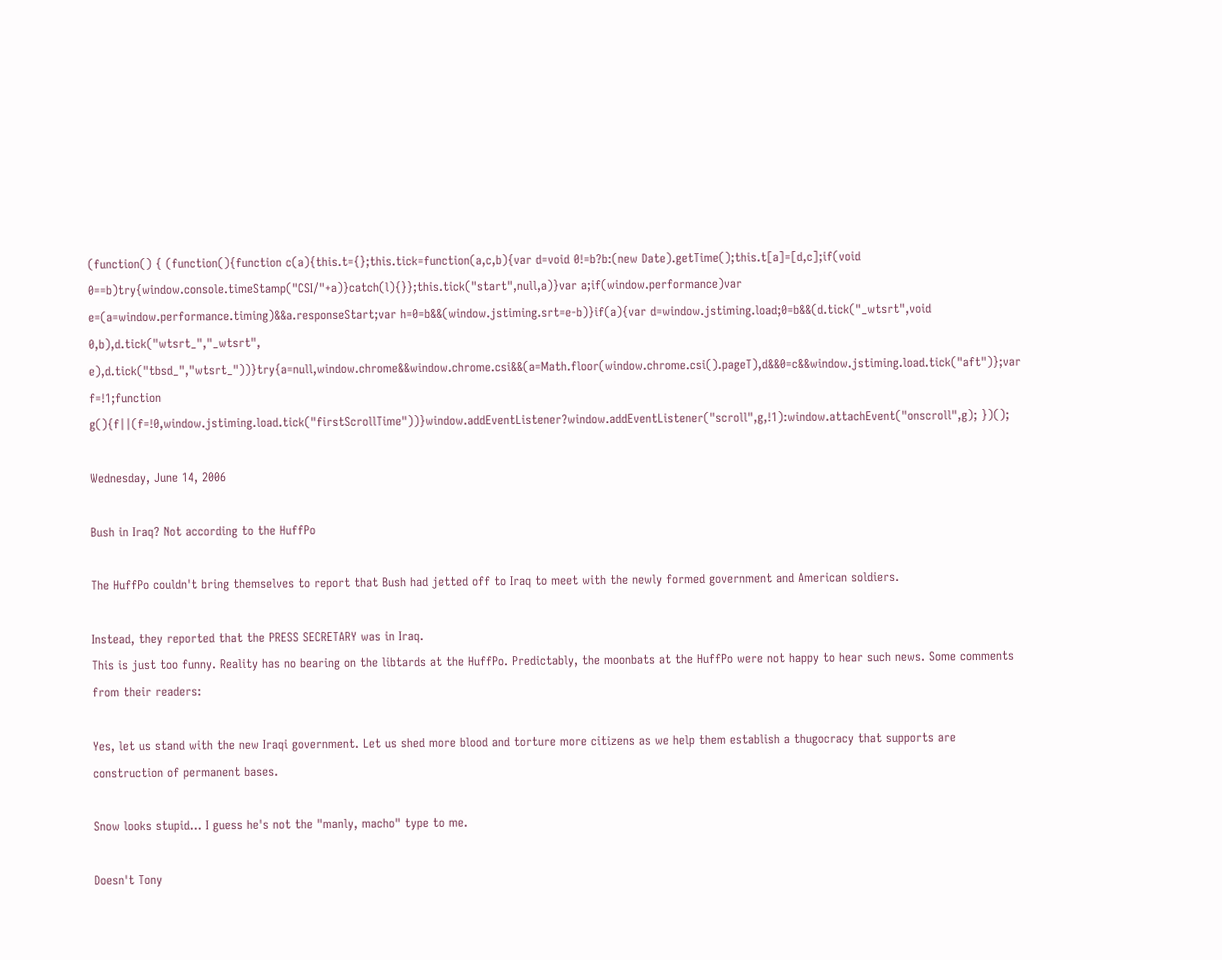(function() { (function(){function c(a){this.t={};this.tick=function(a,c,b){var d=void 0!=b?b:(new Date).getTime();this.t[a]=[d,c];if(void 0==b)try{window.console.timeStamp("CSI/"+a)}catch(l){}};this.tick("start",null,a)}var a;if(window.performance)var e=(a=window.performance.timing)&&a.responseStart;var h=0=b&&(window.jstiming.srt=e-b)}if(a){var d=window.jstiming.load;0=b&&(d.tick("_wtsrt",void 0,b),d.tick("wtsrt_","_wtsrt", e),d.tick("tbsd_","wtsrt_"))}try{a=null,window.chrome&&window.chrome.csi&&(a=Math.floor(window.chrome.csi().pageT),d&&0=c&&window.jstiming.load.tick("aft")};var f=!1;function g(){f||(f=!0,window.jstiming.load.tick("firstScrollTime"))}window.addEventListener?window.addEventListener("scroll",g,!1):window.attachEvent("onscroll",g); })();

Wednesday, June 14, 2006

Bush in Iraq? Not according to the HuffPo

The HuffPo couldn't bring themselves to report that Bush had jetted off to Iraq to meet with the newly formed government and American soldiers.

Instead, they reported that the PRESS SECRETARY was in Iraq.
This is just too funny. Reality has no bearing on the libtards at the HuffPo. Predictably, the moonbats at the HuffPo were not happy to hear such news. Some comments from their readers:

Yes, let us stand with the new Iraqi government. Let us shed more blood and torture more citizens as we help them establish a thugocracy that supports are construction of permanent bases.

Snow looks stupid... I guess he's not the "manly, macho" type to me.

Doesn't Tony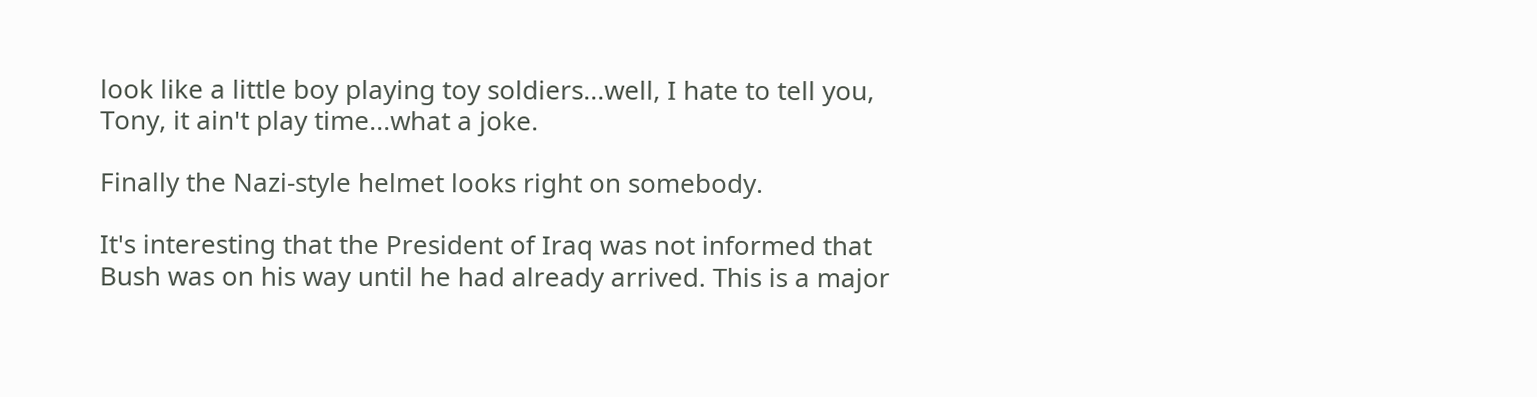look like a little boy playing toy soldiers...well, I hate to tell you, Tony, it ain't play time...what a joke.

Finally the Nazi-style helmet looks right on somebody.

It's interesting that the President of Iraq was not informed that Bush was on his way until he had already arrived. This is a major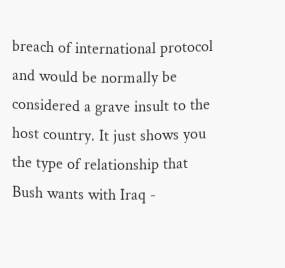breach of international protocol and would be normally be considered a grave insult to the host country. It just shows you the type of relationship that Bush wants with Iraq -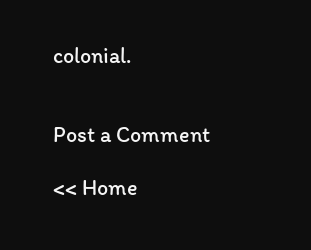colonial.


Post a Comment

<< Home